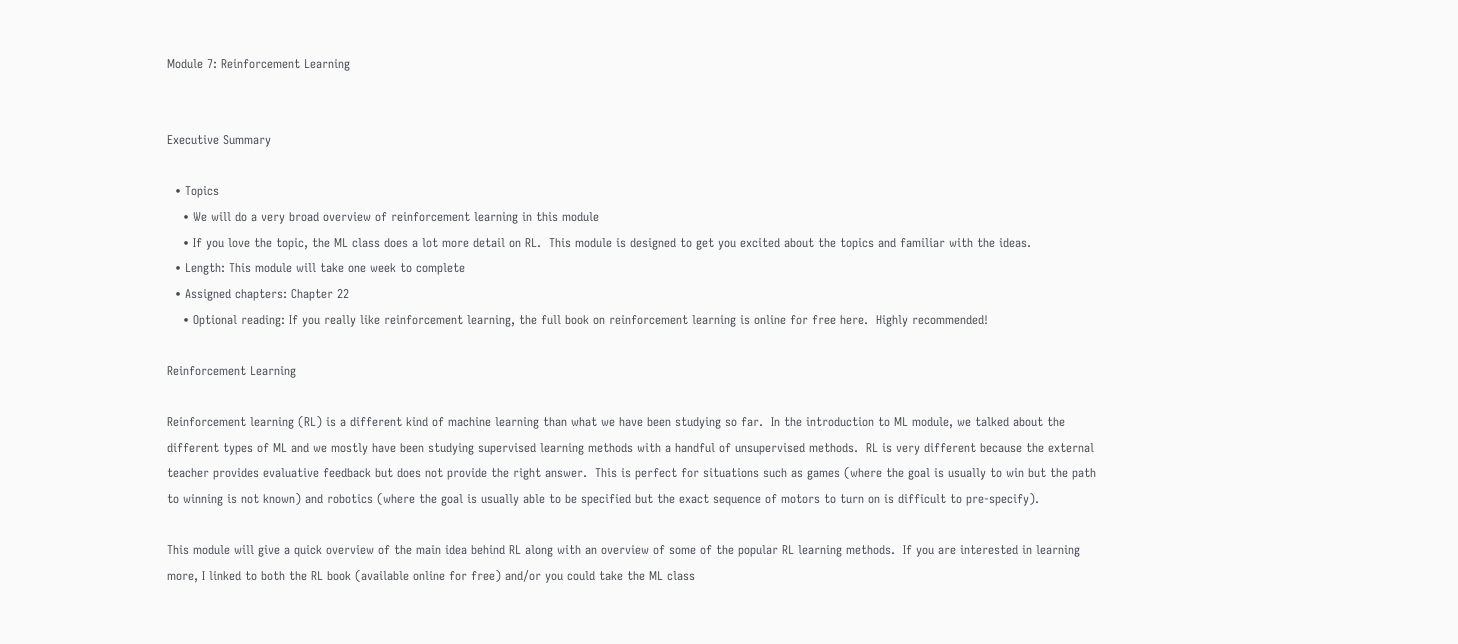Module 7: Reinforcement Learning


Executive Summary

  • Topics
    • We will do a very broad overview of reinforcement learning in this module
    • If you love the topic, the ML class does a lot more detail on RL.  This module is designed to get you excited about the topics and familiar with the ideas.
  • Length: This module will take one week to complete
  • Assigned chapters: Chapter 22
    • Optional reading: If you really like reinforcement learning, the full book on reinforcement learning is online for free here.  Highly recommended!

Reinforcement Learning

Reinforcement learning (RL) is a different kind of machine learning than what we have been studying so far.  In the introduction to ML module, we talked about the different types of ML and we mostly have been studying supervised learning methods with a handful of unsupervised methods.  RL is very different because the external teacher provides evaluative feedback but does not provide the right answer.  This is perfect for situations such as games (where the goal is usually to win but the path to winning is not known) and robotics (where the goal is usually able to be specified but the exact sequence of motors to turn on is difficult to pre-specify).

This module will give a quick overview of the main idea behind RL along with an overview of some of the popular RL learning methods.  If you are interested in learning more, I linked to both the RL book (available online for free) and/or you could take the ML class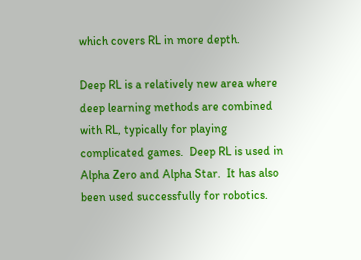which covers RL in more depth.

Deep RL is a relatively new area where deep learning methods are combined with RL, typically for playing complicated games.  Deep RL is used in Alpha Zero and Alpha Star.  It has also been used successfully for robotics.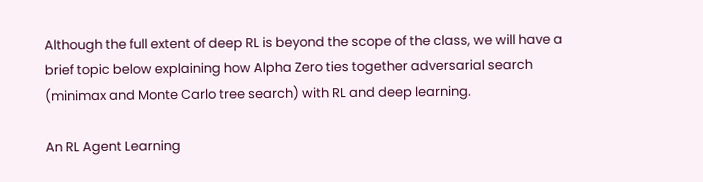Although the full extent of deep RL is beyond the scope of the class, we will have a brief topic below explaining how Alpha Zero ties together adversarial search (minimax and Monte Carlo tree search) with RL and deep learning.

An RL Agent Learning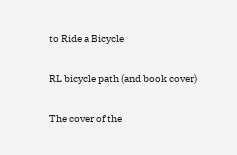to Ride a Bicycle

RL bicycle path (and book cover)

The cover of the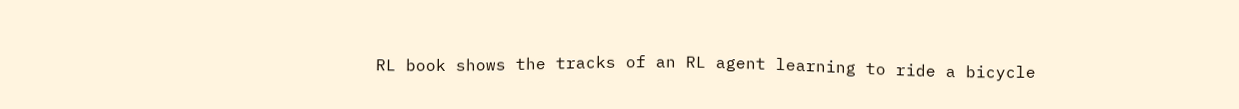RL book shows the tracks of an RL agent learning to ride a bicycle